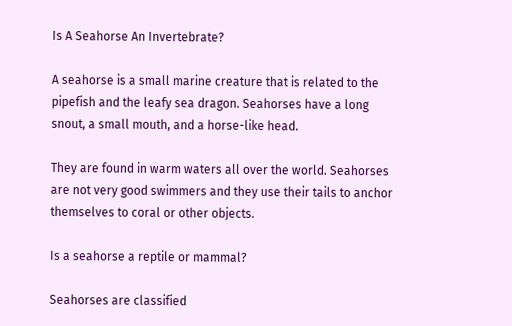Is A Seahorse An Invertebrate?

A seahorse is a small marine creature that is related to the pipefish and the leafy sea dragon. Seahorses have a long snout, a small mouth, and a horse-like head.

They are found in warm waters all over the world. Seahorses are not very good swimmers and they use their tails to anchor themselves to coral or other objects.

Is a seahorse a reptile or mammal?

Seahorses are classified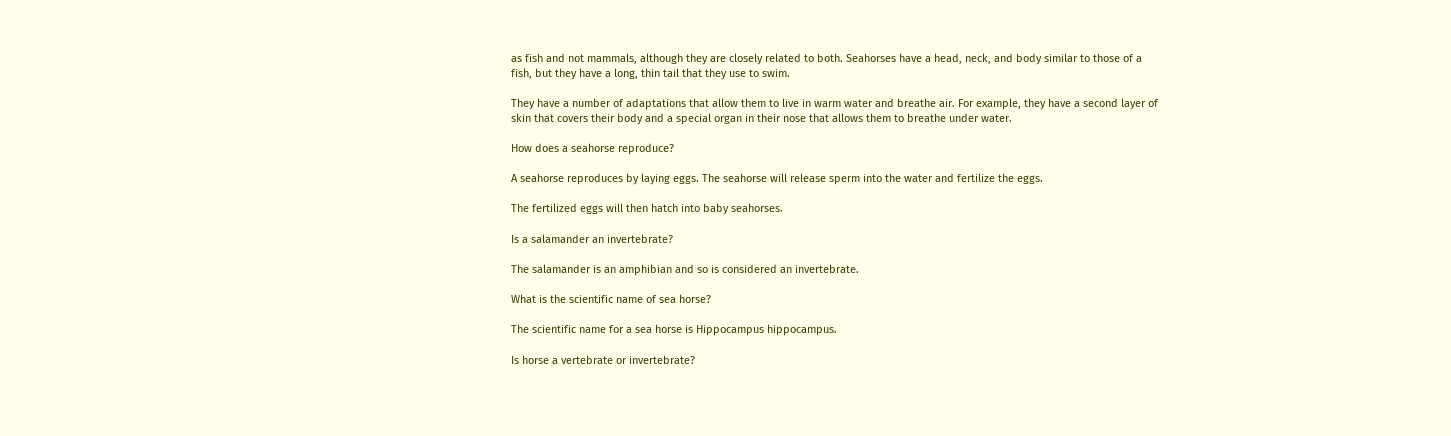as fish and not mammals, although they are closely related to both. Seahorses have a head, neck, and body similar to those of a fish, but they have a long, thin tail that they use to swim.

They have a number of adaptations that allow them to live in warm water and breathe air. For example, they have a second layer of skin that covers their body and a special organ in their nose that allows them to breathe under water.

How does a seahorse reproduce?

A seahorse reproduces by laying eggs. The seahorse will release sperm into the water and fertilize the eggs.

The fertilized eggs will then hatch into baby seahorses.

Is a salamander an invertebrate?

The salamander is an amphibian and so is considered an invertebrate.

What is the scientific name of sea horse?

The scientific name for a sea horse is Hippocampus hippocampus.

Is horse a vertebrate or invertebrate?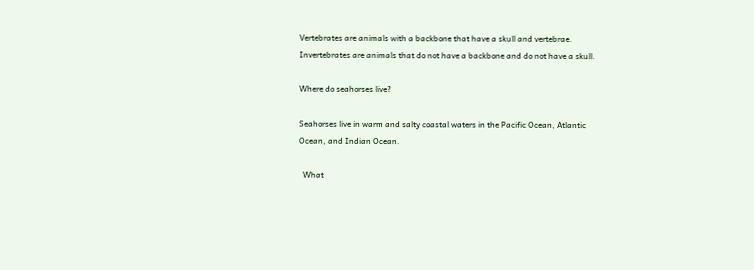Vertebrates are animals with a backbone that have a skull and vertebrae. Invertebrates are animals that do not have a backbone and do not have a skull.

Where do seahorses live?

Seahorses live in warm and salty coastal waters in the Pacific Ocean, Atlantic Ocean, and Indian Ocean.

  What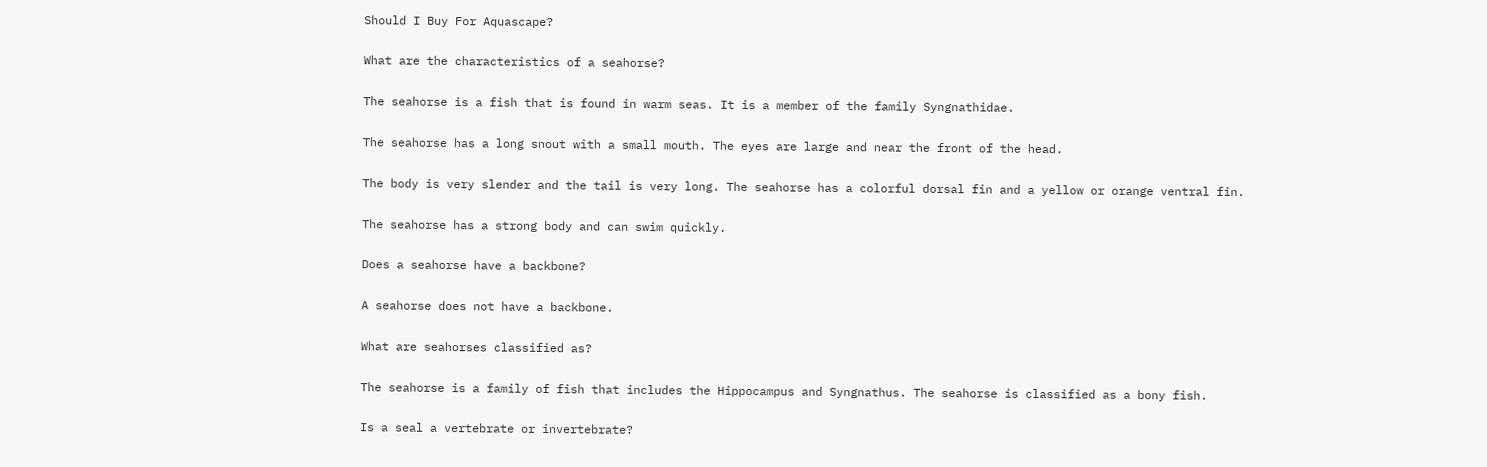Should I Buy For Aquascape?

What are the characteristics of a seahorse?

The seahorse is a fish that is found in warm seas. It is a member of the family Syngnathidae.

The seahorse has a long snout with a small mouth. The eyes are large and near the front of the head.

The body is very slender and the tail is very long. The seahorse has a colorful dorsal fin and a yellow or orange ventral fin.

The seahorse has a strong body and can swim quickly.

Does a seahorse have a backbone?

A seahorse does not have a backbone.

What are seahorses classified as?

The seahorse is a family of fish that includes the Hippocampus and Syngnathus. The seahorse is classified as a bony fish.

Is a seal a vertebrate or invertebrate?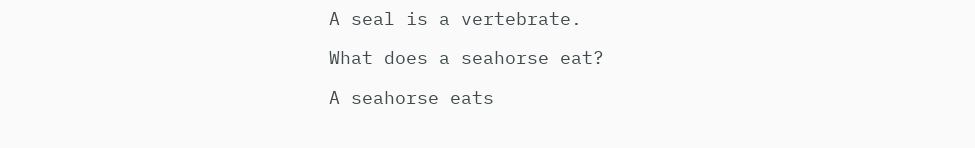A seal is a vertebrate.

What does a seahorse eat?

A seahorse eats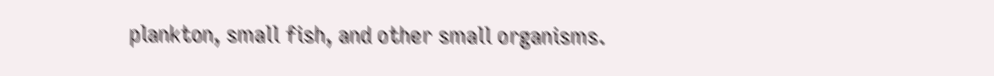plankton, small fish, and other small organisms.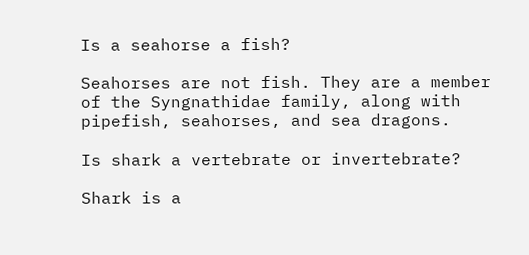Is a seahorse a fish?

Seahorses are not fish. They are a member of the Syngnathidae family, along with pipefish, seahorses, and sea dragons.

Is shark a vertebrate or invertebrate?

Shark is a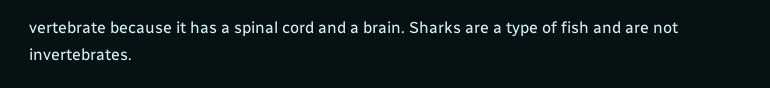vertebrate because it has a spinal cord and a brain. Sharks are a type of fish and are not invertebrates.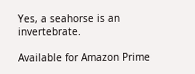Yes, a seahorse is an invertebrate.

Available for Amazon Prime